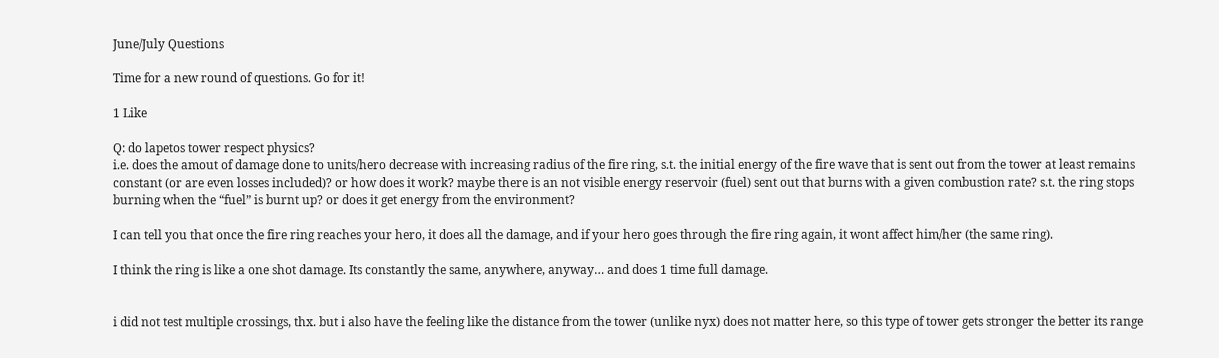June/July Questions

Time for a new round of questions. Go for it!

1 Like

Q: do lapetos tower respect physics?
i.e. does the amout of damage done to units/hero decrease with increasing radius of the fire ring, s.t. the initial energy of the fire wave that is sent out from the tower at least remains constant (or are even losses included)? or how does it work? maybe there is an not visible energy reservoir (fuel) sent out that burns with a given combustion rate? s.t. the ring stops burning when the “fuel” is burnt up? or does it get energy from the environment?

I can tell you that once the fire ring reaches your hero, it does all the damage, and if your hero goes through the fire ring again, it wont affect him/her (the same ring).

I think the ring is like a one shot damage. Its constantly the same, anywhere, anyway… and does 1 time full damage.


i did not test multiple crossings, thx. but i also have the feeling like the distance from the tower (unlike nyx) does not matter here, so this type of tower gets stronger the better its range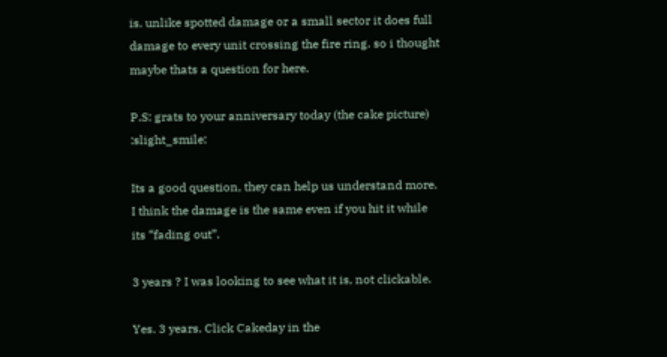is. unlike spotted damage or a small sector it does full damage to every unit crossing the fire ring. so i thought maybe thats a question for here.

P.S: grats to your anniversary today (the cake picture) :slight_smile:

Its a good question, they can help us understand more. I think the damage is the same even if you hit it while its “fading out”.

3 years ? I was looking to see what it is, not clickable.

Yes. 3 years. Click Cakeday in the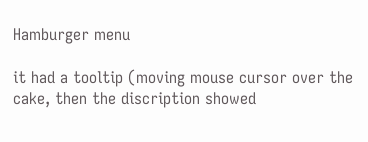Hamburger menu

it had a tooltip (moving mouse cursor over the cake, then the discription showed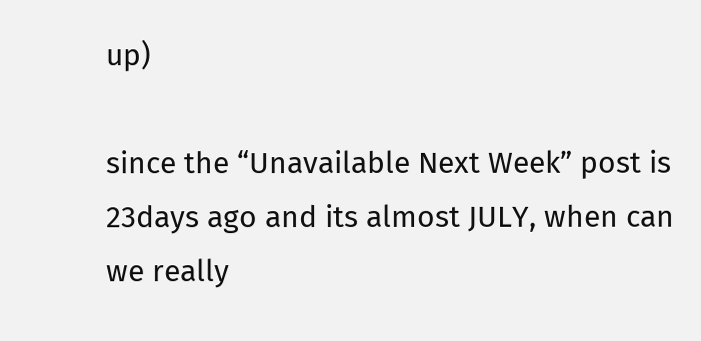up)

since the “Unavailable Next Week” post is 23days ago and its almost JULY, when can we really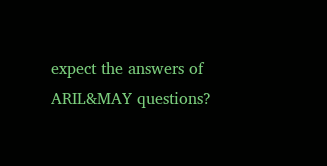expect the answers of ARIL&MAY questions?